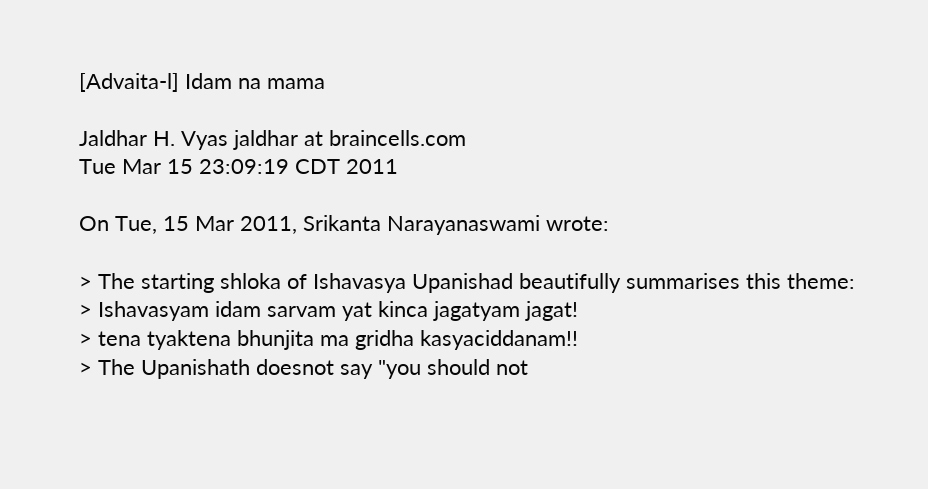[Advaita-l] Idam na mama

Jaldhar H. Vyas jaldhar at braincells.com
Tue Mar 15 23:09:19 CDT 2011

On Tue, 15 Mar 2011, Srikanta Narayanaswami wrote:

> The starting shloka of Ishavasya Upanishad beautifully summarises this theme:
> Ishavasyam idam sarvam yat kinca jagatyam jagat!
> tena tyaktena bhunjita ma gridha kasyaciddanam!!
> The Upanishath doesnot say "you should not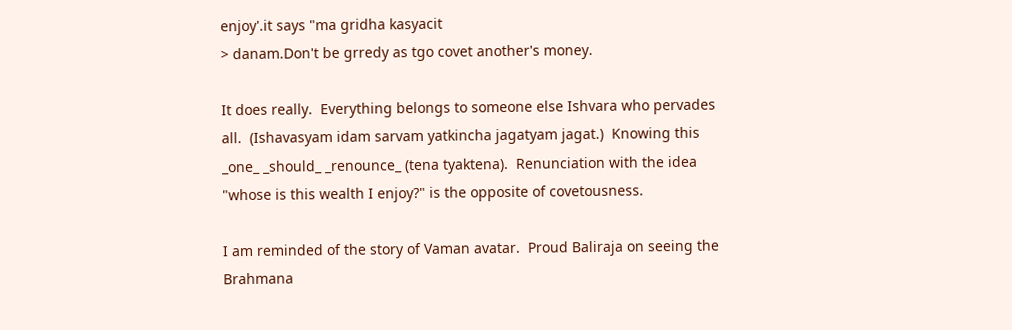enjoy'.it says "ma gridha kasyacit
> danam.Don't be grredy as tgo covet another's money.

It does really.  Everything belongs to someone else Ishvara who pervades
all.  (Ishavasyam idam sarvam yatkincha jagatyam jagat.)  Knowing this
_one_ _should_ _renounce_ (tena tyaktena).  Renunciation with the idea
"whose is this wealth I enjoy?" is the opposite of covetousness.

I am reminded of the story of Vaman avatar.  Proud Baliraja on seeing the
Brahmana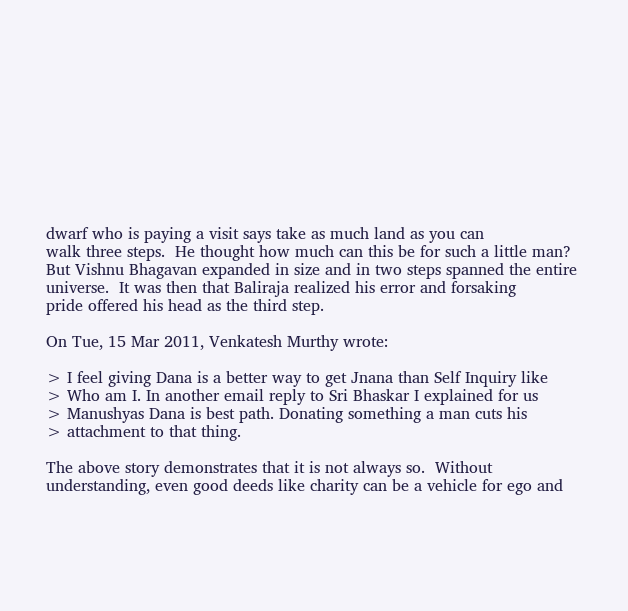dwarf who is paying a visit says take as much land as you can
walk three steps.  He thought how much can this be for such a little man?
But Vishnu Bhagavan expanded in size and in two steps spanned the entire
universe.  It was then that Baliraja realized his error and forsaking
pride offered his head as the third step.

On Tue, 15 Mar 2011, Venkatesh Murthy wrote:

> I feel giving Dana is a better way to get Jnana than Self Inquiry like
> Who am I. In another email reply to Sri Bhaskar I explained for us
> Manushyas Dana is best path. Donating something a man cuts his
> attachment to that thing.

The above story demonstrates that it is not always so.  Without
understanding, even good deeds like charity can be a vehicle for ego and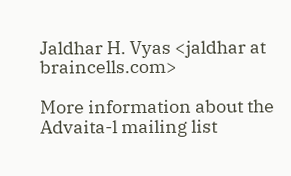Jaldhar H. Vyas <jaldhar at braincells.com>

More information about the Advaita-l mailing list